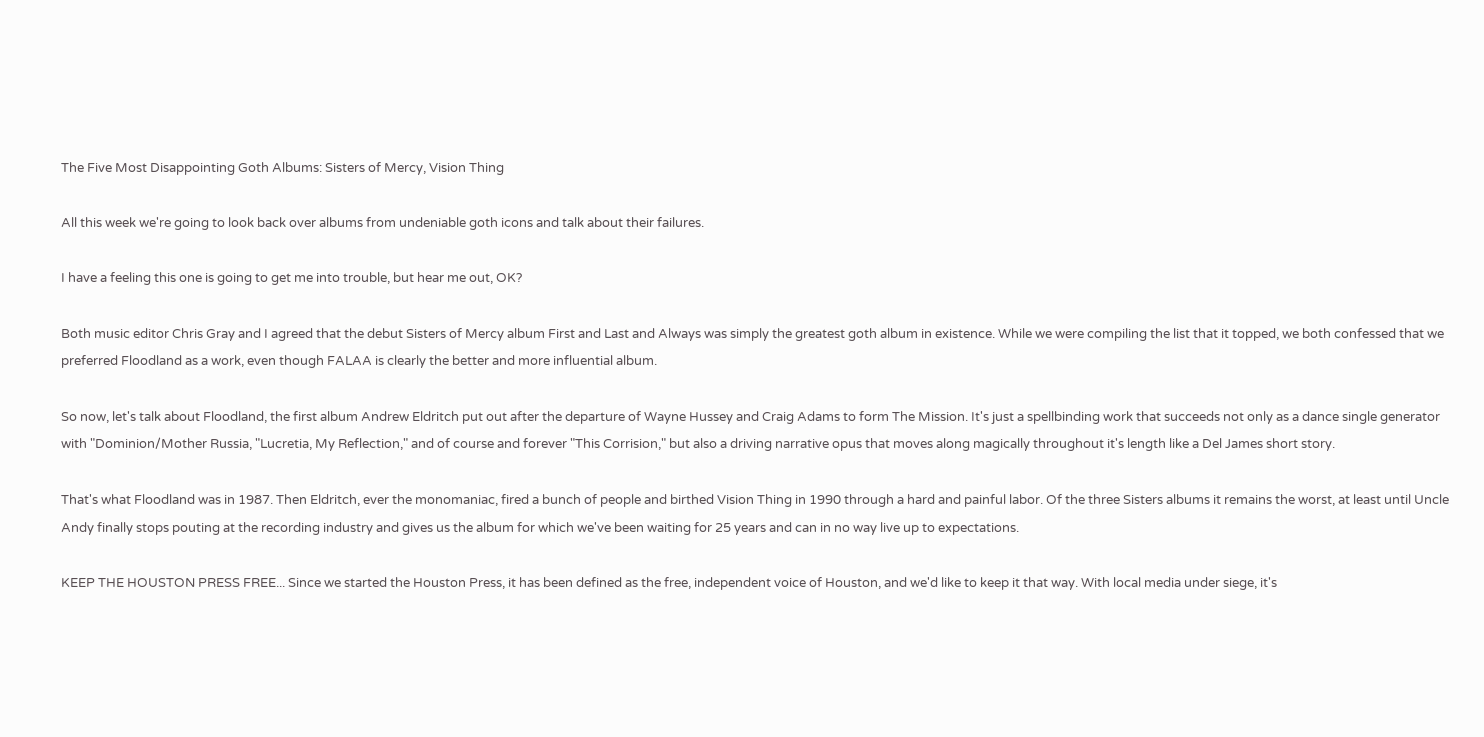The Five Most Disappointing Goth Albums: Sisters of Mercy, Vision Thing

All this week we're going to look back over albums from undeniable goth icons and talk about their failures.

I have a feeling this one is going to get me into trouble, but hear me out, OK?

Both music editor Chris Gray and I agreed that the debut Sisters of Mercy album First and Last and Always was simply the greatest goth album in existence. While we were compiling the list that it topped, we both confessed that we preferred Floodland as a work, even though FALAA is clearly the better and more influential album.

So now, let's talk about Floodland, the first album Andrew Eldritch put out after the departure of Wayne Hussey and Craig Adams to form The Mission. It's just a spellbinding work that succeeds not only as a dance single generator with "Dominion/Mother Russia, "Lucretia, My Reflection," and of course and forever "This Corrision," but also a driving narrative opus that moves along magically throughout it's length like a Del James short story.

That's what Floodland was in 1987. Then Eldritch, ever the monomaniac, fired a bunch of people and birthed Vision Thing in 1990 through a hard and painful labor. Of the three Sisters albums it remains the worst, at least until Uncle Andy finally stops pouting at the recording industry and gives us the album for which we've been waiting for 25 years and can in no way live up to expectations.

KEEP THE HOUSTON PRESS FREE... Since we started the Houston Press, it has been defined as the free, independent voice of Houston, and we'd like to keep it that way. With local media under siege, it's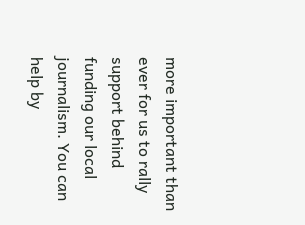more important than ever for us to rally support behind funding our local journalism. You can help by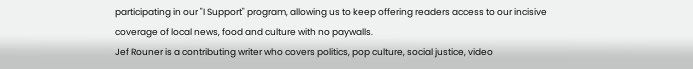participating in our "I Support" program, allowing us to keep offering readers access to our incisive coverage of local news, food and culture with no paywalls.
Jef Rouner is a contributing writer who covers politics, pop culture, social justice, video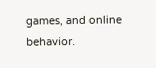games, and online behavior.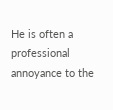He is often a professional annoyance to the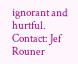ignorant and hurtful.
Contact: Jef Rouner